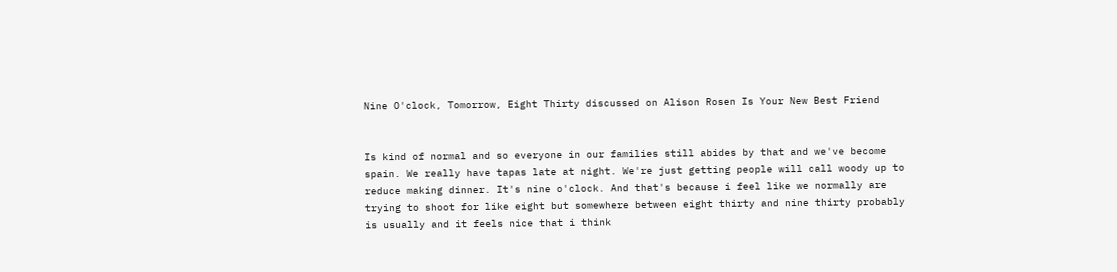Nine O'clock, Tomorrow, Eight Thirty discussed on Alison Rosen Is Your New Best Friend


Is kind of normal and so everyone in our families still abides by that and we've become spain. We really have tapas late at night. We're just getting people will call woody up to reduce making dinner. It's nine o'clock. And that's because i feel like we normally are trying to shoot for like eight but somewhere between eight thirty and nine thirty probably is usually and it feels nice that i think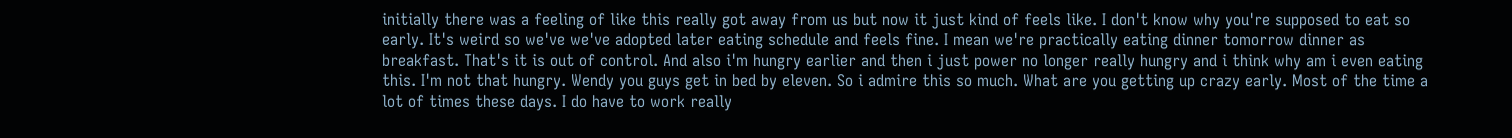initially there was a feeling of like this really got away from us but now it just kind of feels like. I don't know why you're supposed to eat so early. It's weird so we've we've adopted later eating schedule and feels fine. I mean we're practically eating dinner tomorrow dinner as breakfast. That's it is out of control. And also i'm hungry earlier and then i just power no longer really hungry and i think why am i even eating this. I'm not that hungry. Wendy you guys get in bed by eleven. So i admire this so much. What are you getting up crazy early. Most of the time a lot of times these days. I do have to work really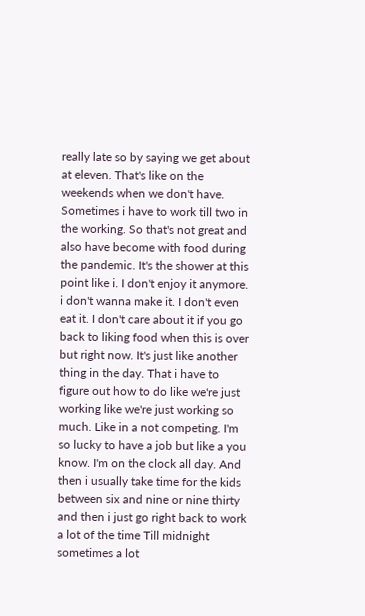really late so by saying we get about at eleven. That's like on the weekends when we don't have. Sometimes i have to work till two in the working. So that's not great and also have become with food during the pandemic. It's the shower at this point like i. I don't enjoy it anymore. i don't wanna make it. I don't even eat it. I don't care about it if you go back to liking food when this is over but right now. It's just like another thing in the day. That i have to figure out how to do like we're just working like we're just working so much. Like in a not competing. I'm so lucky to have a job but like a you know. I'm on the clock all day. And then i usually take time for the kids between six and nine or nine thirty and then i just go right back to work a lot of the time Till midnight sometimes a lot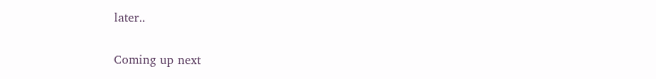later..

Coming up next